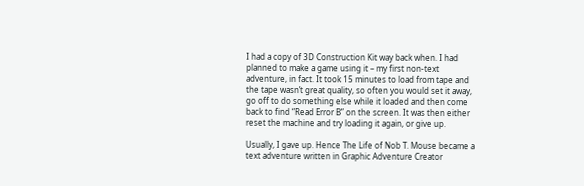I had a copy of 3D Construction Kit way back when. I had planned to make a game using it – my first non-text adventure, in fact. It took 15 minutes to load from tape and the tape wasn’t great quality, so often you would set it away, go off to do something else while it loaded and then come back to find “Read Error B” on the screen. It was then either reset the machine and try loading it again, or give up.

Usually, I gave up. Hence The Life of Nob T. Mouse became a text adventure written in Graphic Adventure Creator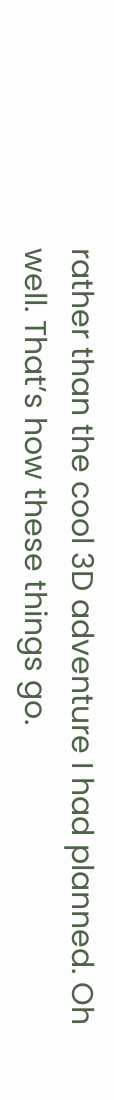rather than the cool 3D adventure I had planned. Oh well. That’s how these things go.